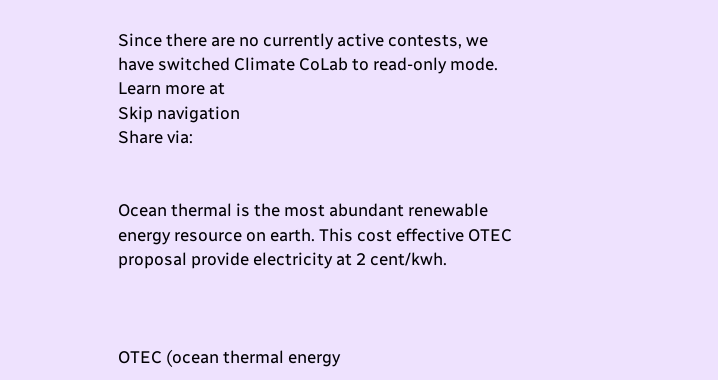Since there are no currently active contests, we have switched Climate CoLab to read-only mode.
Learn more at
Skip navigation
Share via:


Ocean thermal is the most abundant renewable energy resource on earth. This cost effective OTEC proposal provide electricity at 2 cent/kwh.



OTEC (ocean thermal energy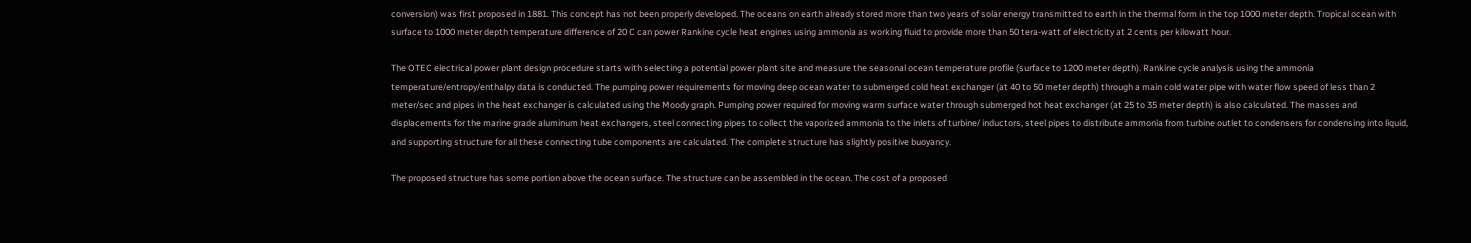conversion) was first proposed in 1881. This concept has not been properly developed. The oceans on earth already stored more than two years of solar energy transmitted to earth in the thermal form in the top 1000 meter depth. Tropical ocean with surface to 1000 meter depth temperature difference of 20 C can power Rankine cycle heat engines using ammonia as working fluid to provide more than 50 tera-watt of electricity at 2 cents per kilowatt hour.

The OTEC electrical power plant design procedure starts with selecting a potential power plant site and measure the seasonal ocean temperature profile (surface to 1200 meter depth). Rankine cycle analysis using the ammonia temperature/entropy/enthalpy data is conducted. The pumping power requirements for moving deep ocean water to submerged cold heat exchanger (at 40 to 50 meter depth) through a main cold water pipe with water flow speed of less than 2 meter/sec and pipes in the heat exchanger is calculated using the Moody graph. Pumping power required for moving warm surface water through submerged hot heat exchanger (at 25 to 35 meter depth) is also calculated. The masses and displacements for the marine grade aluminum heat exchangers, steel connecting pipes to collect the vaporized ammonia to the inlets of turbine/ inductors, steel pipes to distribute ammonia from turbine outlet to condensers for condensing into liquid, and supporting structure for all these connecting tube components are calculated. The complete structure has slightly positive buoyancy.

The proposed structure has some portion above the ocean surface. The structure can be assembled in the ocean. The cost of a proposed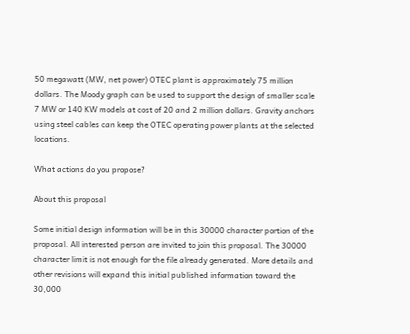50 megawatt (MW, net power) OTEC plant is approximately 75 million dollars. The Moody graph can be used to support the design of smaller scale 7 MW or 140 KW models at cost of 20 and 2 million dollars. Gravity anchors using steel cables can keep the OTEC operating power plants at the selected locations.

What actions do you propose?

About this proposal

Some initial design information will be in this 30000 character portion of the proposal. All interested person are invited to join this proposal. The 30000 character limit is not enough for the file already generated. More details and other revisions will expand this initial published information toward the 30,000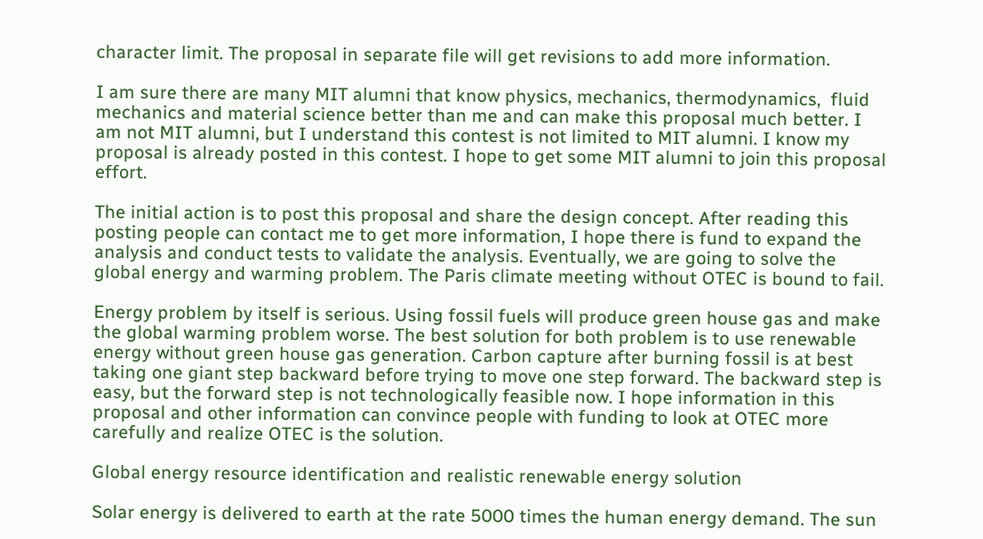character limit. The proposal in separate file will get revisions to add more information.

I am sure there are many MIT alumni that know physics, mechanics, thermodynamics,  fluid mechanics and material science better than me and can make this proposal much better. I am not MIT alumni, but I understand this contest is not limited to MIT alumni. I know my proposal is already posted in this contest. I hope to get some MIT alumni to join this proposal effort.

The initial action is to post this proposal and share the design concept. After reading this posting people can contact me to get more information, I hope there is fund to expand the analysis and conduct tests to validate the analysis. Eventually, we are going to solve the global energy and warming problem. The Paris climate meeting without OTEC is bound to fail.

Energy problem by itself is serious. Using fossil fuels will produce green house gas and make the global warming problem worse. The best solution for both problem is to use renewable energy without green house gas generation. Carbon capture after burning fossil is at best taking one giant step backward before trying to move one step forward. The backward step is easy, but the forward step is not technologically feasible now. I hope information in this proposal and other information can convince people with funding to look at OTEC more carefully and realize OTEC is the solution.

Global energy resource identification and realistic renewable energy solution

Solar energy is delivered to earth at the rate 5000 times the human energy demand. The sun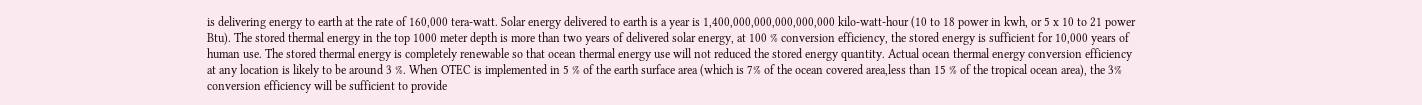is delivering energy to earth at the rate of 160,000 tera-watt. Solar energy delivered to earth is a year is 1,400,000,000,000,000,000 kilo-watt-hour (10 to 18 power in kwh, or 5 x 10 to 21 power Btu). The stored thermal energy in the top 1000 meter depth is more than two years of delivered solar energy, at 100 % conversion efficiency, the stored energy is sufficient for 10,000 years of human use. The stored thermal energy is completely renewable so that ocean thermal energy use will not reduced the stored energy quantity. Actual ocean thermal energy conversion efficiency at any location is likely to be around 3 %. When OTEC is implemented in 5 % of the earth surface area (which is 7% of the ocean covered area,less than 15 % of the tropical ocean area), the 3% conversion efficiency will be sufficient to provide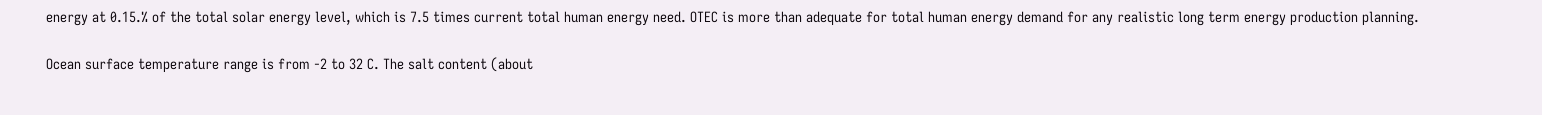energy at 0.15.% of the total solar energy level, which is 7.5 times current total human energy need. OTEC is more than adequate for total human energy demand for any realistic long term energy production planning.

Ocean surface temperature range is from -2 to 32 C. The salt content (about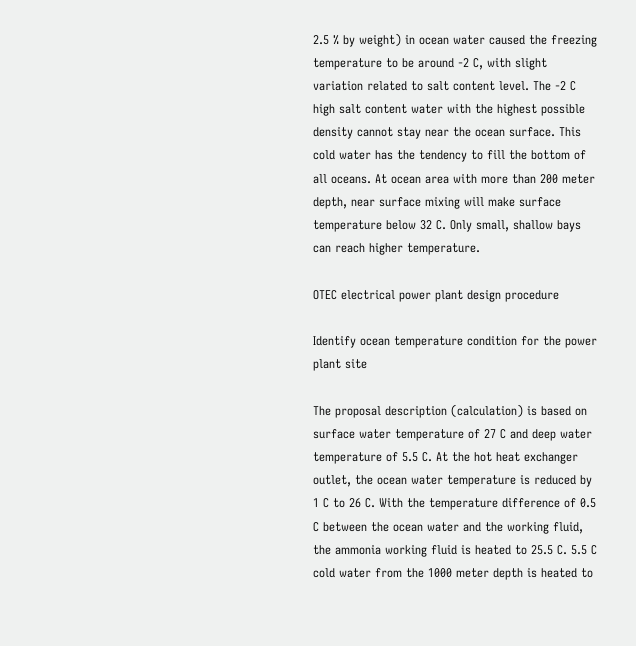2.5 % by weight) in ocean water caused the freezing temperature to be around -2 C, with slight variation related to salt content level. The -2 C high salt content water with the highest possible density cannot stay near the ocean surface. This cold water has the tendency to fill the bottom of all oceans. At ocean area with more than 200 meter depth, near surface mixing will make surface temperature below 32 C. Only small, shallow bays can reach higher temperature.

OTEC electrical power plant design procedure

Identify ocean temperature condition for the power plant site

The proposal description (calculation) is based on surface water temperature of 27 C and deep water temperature of 5.5 C. At the hot heat exchanger outlet, the ocean water temperature is reduced by 1 C to 26 C. With the temperature difference of 0.5 C between the ocean water and the working fluid, the ammonia working fluid is heated to 25.5 C. 5.5 C cold water from the 1000 meter depth is heated to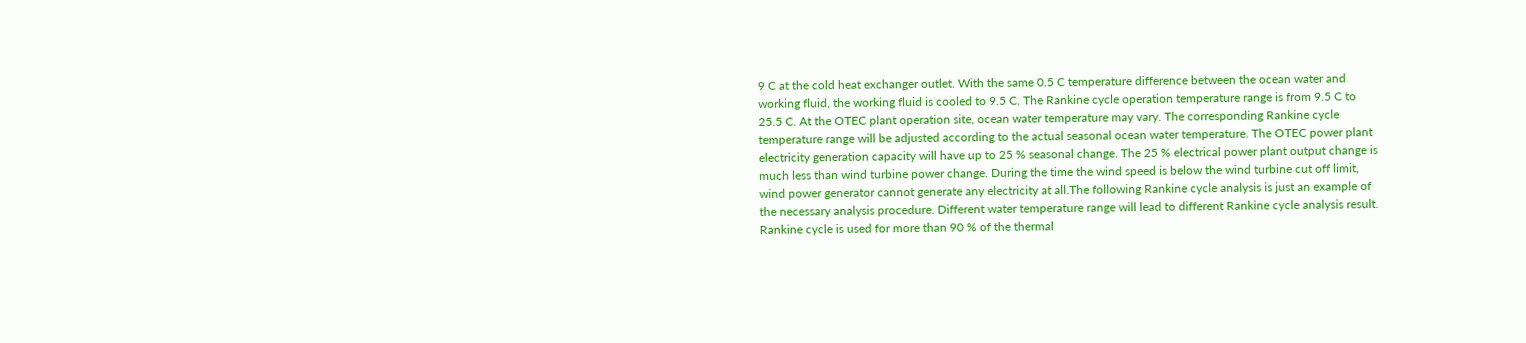9 C at the cold heat exchanger outlet. With the same 0.5 C temperature difference between the ocean water and working fluid, the working fluid is cooled to 9.5 C. The Rankine cycle operation temperature range is from 9.5 C to 25.5 C. At the OTEC plant operation site, ocean water temperature may vary. The corresponding Rankine cycle temperature range will be adjusted according to the actual seasonal ocean water temperature. The OTEC power plant electricity generation capacity will have up to 25 % seasonal change. The 25 % electrical power plant output change is much less than wind turbine power change. During the time the wind speed is below the wind turbine cut off limit, wind power generator cannot generate any electricity at all.The following Rankine cycle analysis is just an example of the necessary analysis procedure. Different water temperature range will lead to different Rankine cycle analysis result. Rankine cycle is used for more than 90 % of the thermal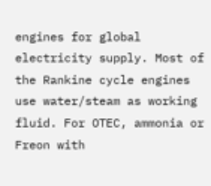engines for global electricity supply. Most of the Rankine cycle engines use water/steam as working fluid. For OTEC, ammonia or Freon with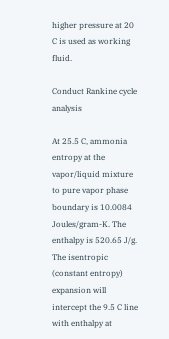higher pressure at 20 C is used as working fluid.

Conduct Rankine cycle analysis

At 25.5 C, ammonia entropy at the vapor/liquid mixture to pure vapor phase boundary is 10.0084 Joules/gram-K. The enthalpy is 520.65 J/g. The isentropic (constant entropy) expansion will intercept the 9.5 C line with enthalpy at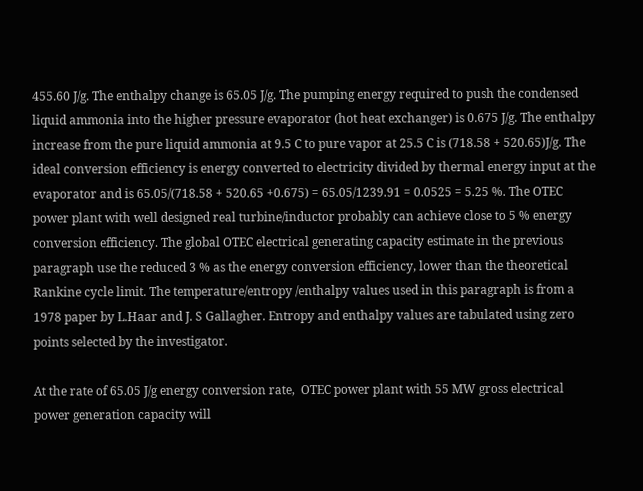455.60 J/g. The enthalpy change is 65.05 J/g. The pumping energy required to push the condensed liquid ammonia into the higher pressure evaporator (hot heat exchanger) is 0.675 J/g. The enthalpy increase from the pure liquid ammonia at 9.5 C to pure vapor at 25.5 C is (718.58 + 520.65)J/g. The ideal conversion efficiency is energy converted to electricity divided by thermal energy input at the evaporator and is 65.05/(718.58 + 520.65 +0.675) = 65.05/1239.91 = 0.0525 = 5.25 %. The OTEC power plant with well designed real turbine/inductor probably can achieve close to 5 % energy conversion efficiency. The global OTEC electrical generating capacity estimate in the previous paragraph use the reduced 3 % as the energy conversion efficiency, lower than the theoretical Rankine cycle limit. The temperature/entropy /enthalpy values used in this paragraph is from a 1978 paper by L.Haar and J. S Gallagher. Entropy and enthalpy values are tabulated using zero points selected by the investigator.

At the rate of 65.05 J/g energy conversion rate,  OTEC power plant with 55 MW gross electrical power generation capacity will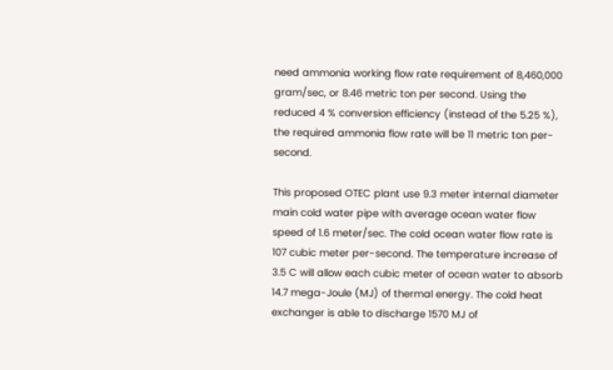need ammonia working flow rate requirement of 8,460,000 gram/sec, or 8.46 metric ton per second. Using the reduced 4 % conversion efficiency (instead of the 5.25 %), the required ammonia flow rate will be 11 metric ton per-second.

This proposed OTEC plant use 9.3 meter internal diameter main cold water pipe with average ocean water flow speed of 1.6 meter/sec. The cold ocean water flow rate is 107 cubic meter per-second. The temperature increase of 3.5 C will allow each cubic meter of ocean water to absorb 14.7 mega-Joule (MJ) of thermal energy. The cold heat exchanger is able to discharge 1570 MJ of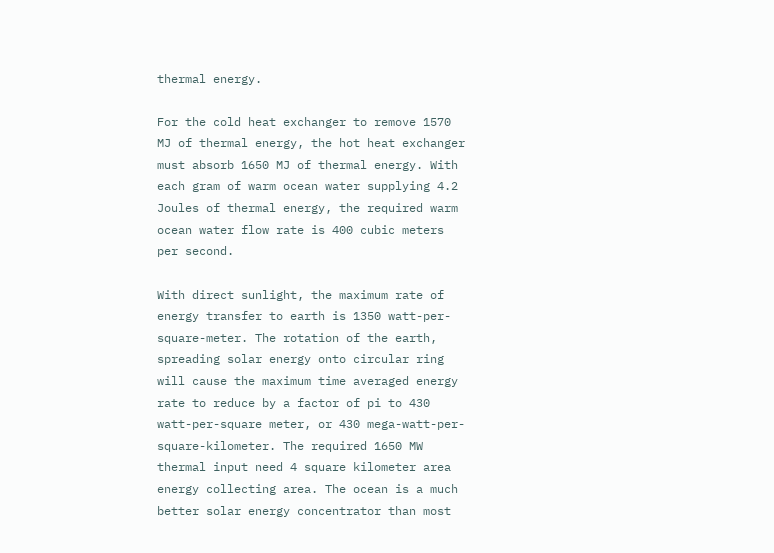thermal energy.

For the cold heat exchanger to remove 1570 MJ of thermal energy, the hot heat exchanger must absorb 1650 MJ of thermal energy. With each gram of warm ocean water supplying 4.2 Joules of thermal energy, the required warm ocean water flow rate is 400 cubic meters per second.

With direct sunlight, the maximum rate of energy transfer to earth is 1350 watt-per-square-meter. The rotation of the earth, spreading solar energy onto circular ring will cause the maximum time averaged energy rate to reduce by a factor of pi to 430 watt-per-square meter, or 430 mega-watt-per-square-kilometer. The required 1650 MW thermal input need 4 square kilometer area energy collecting area. The ocean is a much better solar energy concentrator than most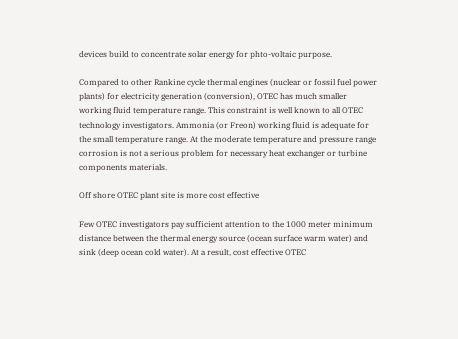devices build to concentrate solar energy for phto-voltaic purpose.

Compared to other Rankine cycle thermal engines (nuclear or fossil fuel power plants) for electricity generation (conversion), OTEC has much smaller working fluid temperature range. This constraint is well known to all OTEC technology investigators. Ammonia (or Freon) working fluid is adequate for the small temperature range. At the moderate temperature and pressure range corrosion is not a serious problem for necessary heat exchanger or turbine components materials.

Off shore OTEC plant site is more cost effective

Few OTEC investigators pay sufficient attention to the 1000 meter minimum distance between the thermal energy source (ocean surface warm water) and sink (deep ocean cold water). At a result, cost effective OTEC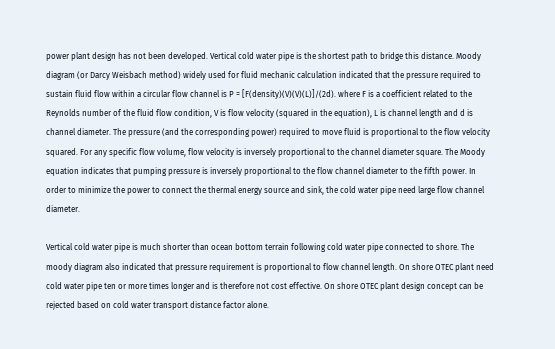power plant design has not been developed. Vertical cold water pipe is the shortest path to bridge this distance. Moody diagram (or Darcy Weisbach method) widely used for fluid mechanic calculation indicated that the pressure required to sustain fluid flow within a circular flow channel is P = [F(density)(V)(V)(L)]/(2d). where F is a coefficient related to the Reynolds number of the fluid flow condition, V is flow velocity (squared in the equation), L is channel length and d is channel diameter. The pressure (and the corresponding power) required to move fluid is proportional to the flow velocity squared. For any specific flow volume, flow velocity is inversely proportional to the channel diameter square. The Moody equation indicates that pumping pressure is inversely proportional to the flow channel diameter to the fifth power. In order to minimize the power to connect the thermal energy source and sink, the cold water pipe need large flow channel diameter.

Vertical cold water pipe is much shorter than ocean bottom terrain following cold water pipe connected to shore. The moody diagram also indicated that pressure requirement is proportional to flow channel length. On shore OTEC plant need cold water pipe ten or more times longer and is therefore not cost effective. On shore OTEC plant design concept can be rejected based on cold water transport distance factor alone.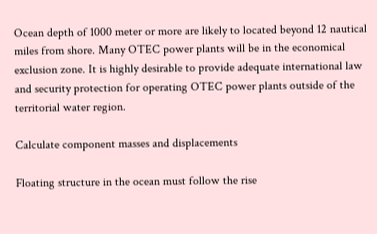Ocean depth of 1000 meter or more are likely to located beyond 12 nautical miles from shore. Many OTEC power plants will be in the economical exclusion zone. It is highly desirable to provide adequate international law and security protection for operating OTEC power plants outside of the territorial water region.

Calculate component masses and displacements

Floating structure in the ocean must follow the rise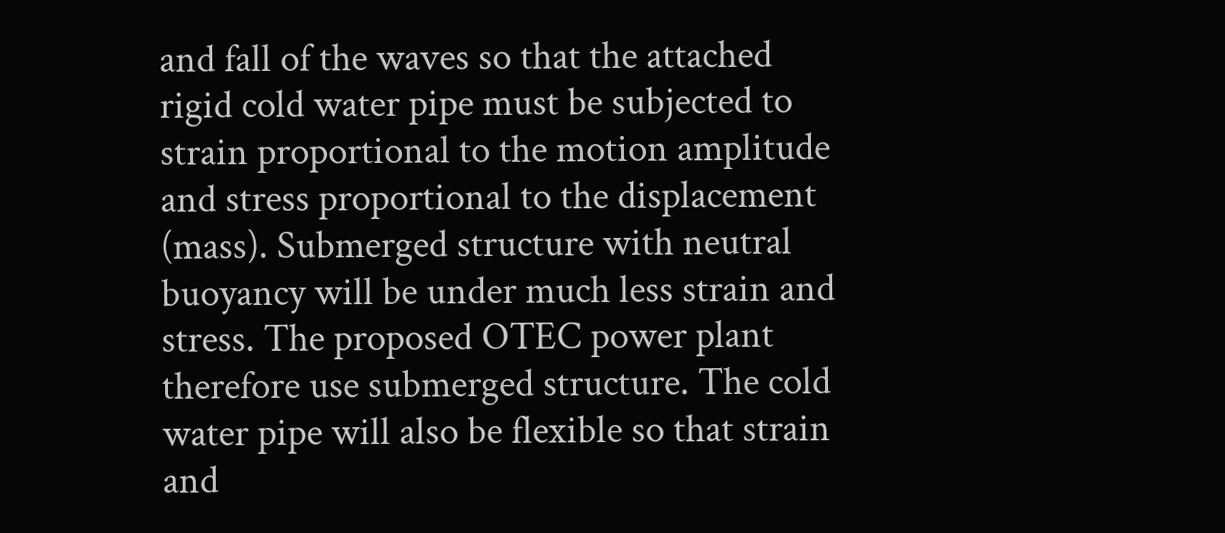and fall of the waves so that the attached rigid cold water pipe must be subjected to strain proportional to the motion amplitude and stress proportional to the displacement (mass). Submerged structure with neutral buoyancy will be under much less strain and stress. The proposed OTEC power plant therefore use submerged structure. The cold water pipe will also be flexible so that strain and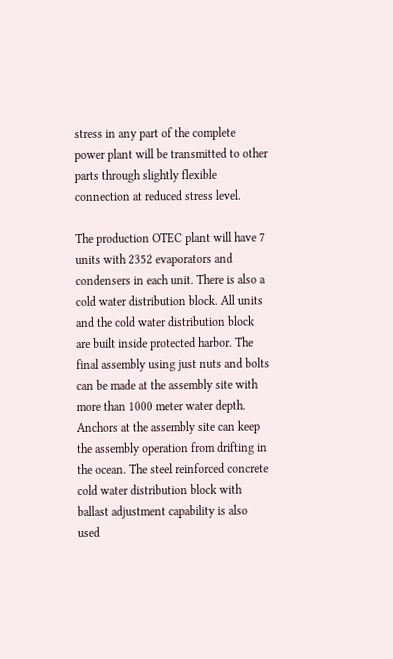stress in any part of the complete power plant will be transmitted to other parts through slightly flexible connection at reduced stress level.

The production OTEC plant will have 7 units with 2352 evaporators and condensers in each unit. There is also a cold water distribution block. All units and the cold water distribution block are built inside protected harbor. The final assembly using just nuts and bolts can be made at the assembly site with more than 1000 meter water depth. Anchors at the assembly site can keep the assembly operation from drifting in the ocean. The steel reinforced concrete cold water distribution block with ballast adjustment capability is also used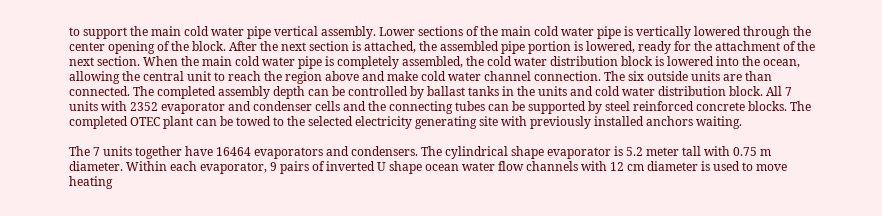to support the main cold water pipe vertical assembly. Lower sections of the main cold water pipe is vertically lowered through the center opening of the block. After the next section is attached, the assembled pipe portion is lowered, ready for the attachment of the next section. When the main cold water pipe is completely assembled, the cold water distribution block is lowered into the ocean, allowing the central unit to reach the region above and make cold water channel connection. The six outside units are than connected. The completed assembly depth can be controlled by ballast tanks in the units and cold water distribution block. All 7 units with 2352 evaporator and condenser cells and the connecting tubes can be supported by steel reinforced concrete blocks. The completed OTEC plant can be towed to the selected electricity generating site with previously installed anchors waiting.

The 7 units together have 16464 evaporators and condensers. The cylindrical shape evaporator is 5.2 meter tall with 0.75 m diameter. Within each evaporator, 9 pairs of inverted U shape ocean water flow channels with 12 cm diameter is used to move heating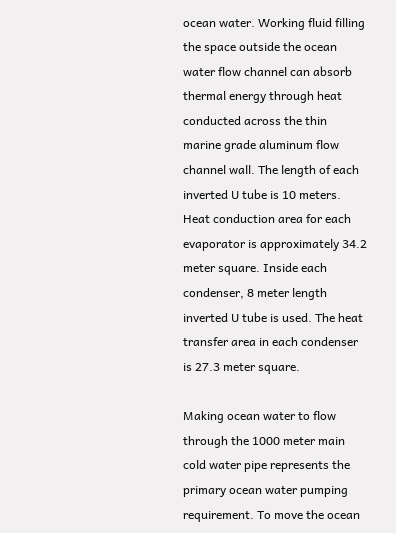ocean water. Working fluid filling the space outside the ocean water flow channel can absorb thermal energy through heat conducted across the thin marine grade aluminum flow channel wall. The length of each inverted U tube is 10 meters. Heat conduction area for each evaporator is approximately 34.2 meter square. Inside each condenser, 8 meter length inverted U tube is used. The heat transfer area in each condenser is 27.3 meter square.

Making ocean water to flow through the 1000 meter main cold water pipe represents the primary ocean water pumping requirement. To move the ocean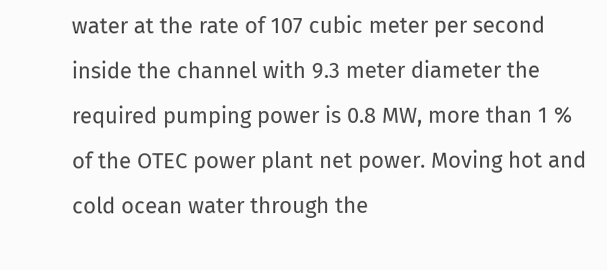water at the rate of 107 cubic meter per second inside the channel with 9.3 meter diameter the required pumping power is 0.8 MW, more than 1 % of the OTEC power plant net power. Moving hot and cold ocean water through the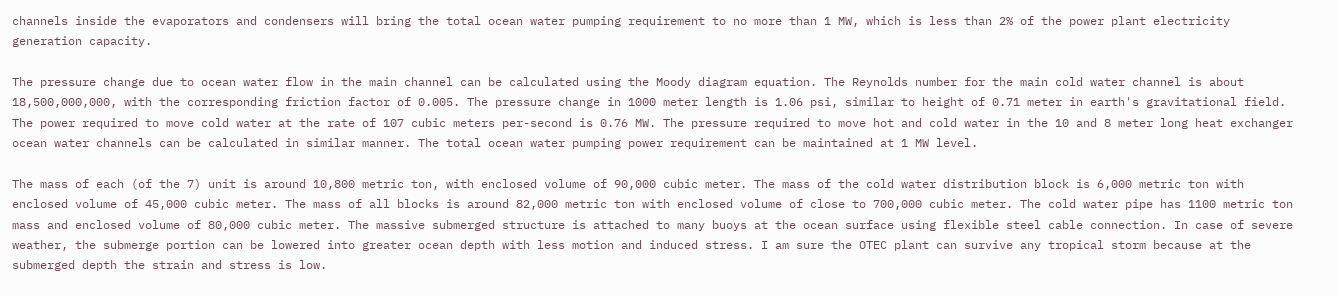channels inside the evaporators and condensers will bring the total ocean water pumping requirement to no more than 1 MW, which is less than 2% of the power plant electricity generation capacity.

The pressure change due to ocean water flow in the main channel can be calculated using the Moody diagram equation. The Reynolds number for the main cold water channel is about 18,500,000,000, with the corresponding friction factor of 0.005. The pressure change in 1000 meter length is 1.06 psi, similar to height of 0.71 meter in earth's gravitational field. The power required to move cold water at the rate of 107 cubic meters per-second is 0.76 MW. The pressure required to move hot and cold water in the 10 and 8 meter long heat exchanger ocean water channels can be calculated in similar manner. The total ocean water pumping power requirement can be maintained at 1 MW level.

The mass of each (of the 7) unit is around 10,800 metric ton, with enclosed volume of 90,000 cubic meter. The mass of the cold water distribution block is 6,000 metric ton with enclosed volume of 45,000 cubic meter. The mass of all blocks is around 82,000 metric ton with enclosed volume of close to 700,000 cubic meter. The cold water pipe has 1100 metric ton mass and enclosed volume of 80,000 cubic meter. The massive submerged structure is attached to many buoys at the ocean surface using flexible steel cable connection. In case of severe weather, the submerge portion can be lowered into greater ocean depth with less motion and induced stress. I am sure the OTEC plant can survive any tropical storm because at the submerged depth the strain and stress is low.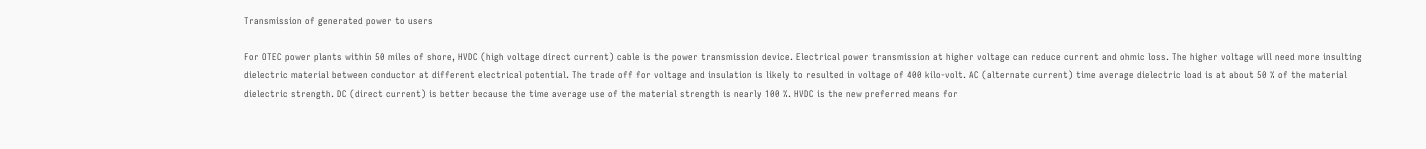Transmission of generated power to users

For OTEC power plants within 50 miles of shore, HVDC (high voltage direct current) cable is the power transmission device. Electrical power transmission at higher voltage can reduce current and ohmic loss. The higher voltage will need more insulting dielectric material between conductor at different electrical potential. The trade off for voltage and insulation is likely to resulted in voltage of 400 kilo-volt. AC (alternate current) time average dielectric load is at about 50 % of the material dielectric strength. DC (direct current) is better because the time average use of the material strength is nearly 100 %. HVDC is the new preferred means for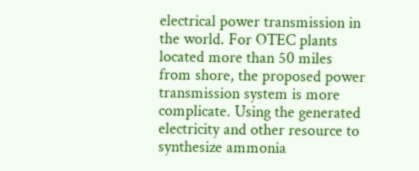electrical power transmission in the world. For OTEC plants located more than 50 miles from shore, the proposed power transmission system is more complicate. Using the generated electricity and other resource to synthesize ammonia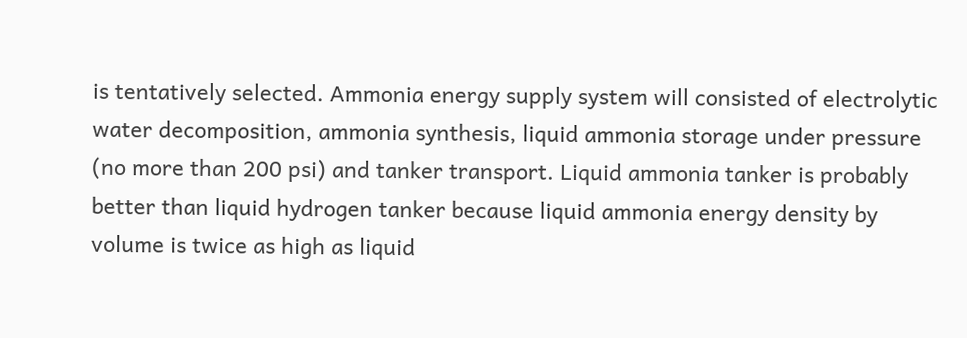is tentatively selected. Ammonia energy supply system will consisted of electrolytic water decomposition, ammonia synthesis, liquid ammonia storage under pressure (no more than 200 psi) and tanker transport. Liquid ammonia tanker is probably better than liquid hydrogen tanker because liquid ammonia energy density by volume is twice as high as liquid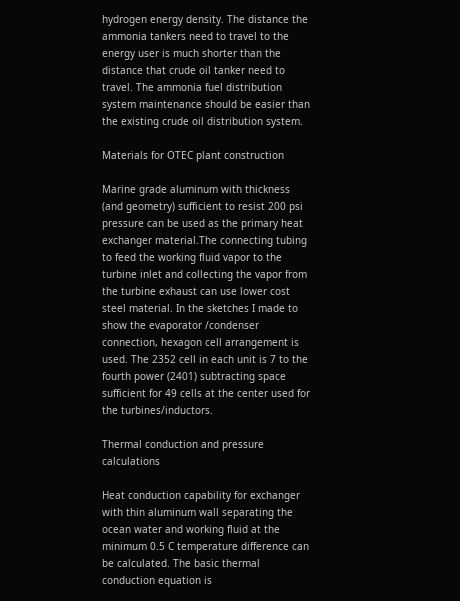hydrogen energy density. The distance the ammonia tankers need to travel to the energy user is much shorter than the distance that crude oil tanker need to travel. The ammonia fuel distribution system maintenance should be easier than the existing crude oil distribution system.

Materials for OTEC plant construction

Marine grade aluminum with thickness (and geometry) sufficient to resist 200 psi pressure can be used as the primary heat exchanger material.The connecting tubing to feed the working fluid vapor to the turbine inlet and collecting the vapor from the turbine exhaust can use lower cost steel material. In the sketches I made to show the evaporator /condenser connection, hexagon cell arrangement is used. The 2352 cell in each unit is 7 to the fourth power (2401) subtracting space sufficient for 49 cells at the center used for the turbines/inductors.

Thermal conduction and pressure calculations

Heat conduction capability for exchanger with thin aluminum wall separating the ocean water and working fluid at the minimum 0.5 C temperature difference can be calculated. The basic thermal conduction equation is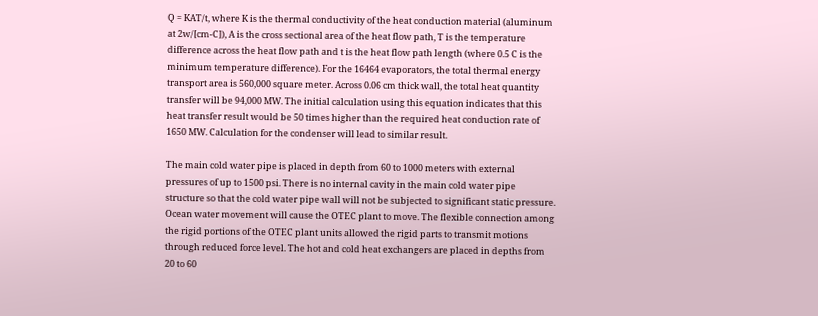Q = KAT/t, where K is the thermal conductivity of the heat conduction material (aluminum at 2w/[cm-C]), A is the cross sectional area of the heat flow path, T is the temperature difference across the heat flow path and t is the heat flow path length (where 0.5 C is the minimum temperature difference). For the 16464 evaporators, the total thermal energy transport area is 560,000 square meter. Across 0.06 cm thick wall, the total heat quantity transfer will be 94,000 MW. The initial calculation using this equation indicates that this heat transfer result would be 50 times higher than the required heat conduction rate of 1650 MW. Calculation for the condenser will lead to similar result.

The main cold water pipe is placed in depth from 60 to 1000 meters with external pressures of up to 1500 psi. There is no internal cavity in the main cold water pipe structure so that the cold water pipe wall will not be subjected to significant static pressure. Ocean water movement will cause the OTEC plant to move. The flexible connection among the rigid portions of the OTEC plant units allowed the rigid parts to transmit motions through reduced force level. The hot and cold heat exchangers are placed in depths from 20 to 60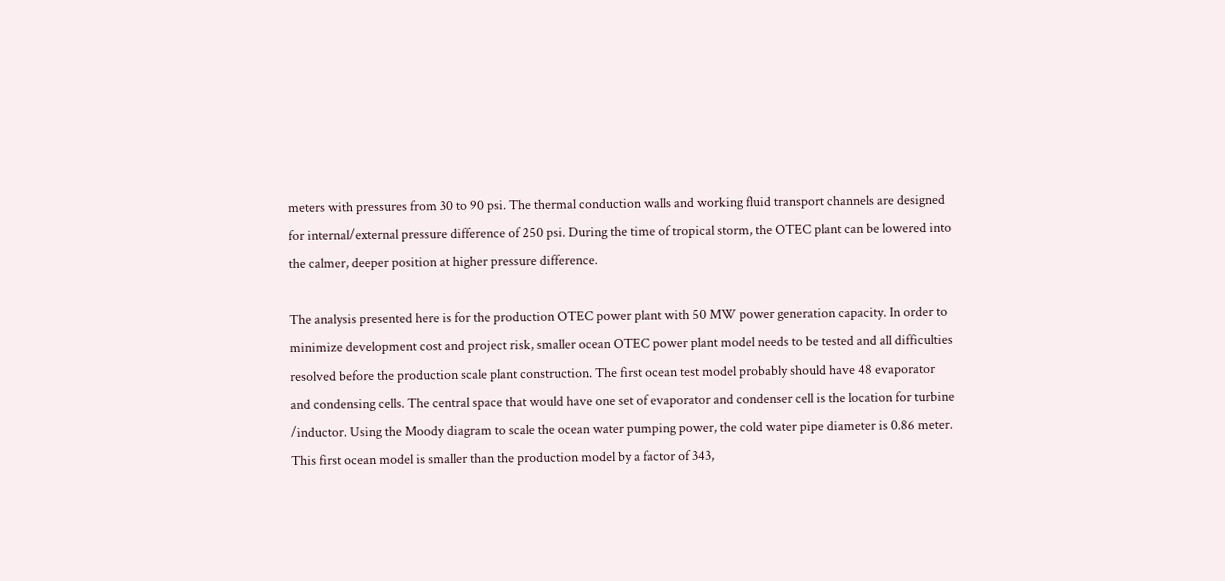meters with pressures from 30 to 90 psi. The thermal conduction walls and working fluid transport channels are designed for internal/external pressure difference of 250 psi. During the time of tropical storm, the OTEC plant can be lowered into the calmer, deeper position at higher pressure difference.

The analysis presented here is for the production OTEC power plant with 50 MW power generation capacity. In order to minimize development cost and project risk, smaller ocean OTEC power plant model needs to be tested and all difficulties resolved before the production scale plant construction. The first ocean test model probably should have 48 evaporator and condensing cells. The central space that would have one set of evaporator and condenser cell is the location for turbine /inductor. Using the Moody diagram to scale the ocean water pumping power, the cold water pipe diameter is 0.86 meter. This first ocean model is smaller than the production model by a factor of 343,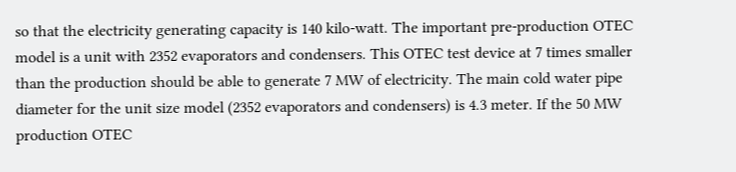so that the electricity generating capacity is 140 kilo-watt. The important pre-production OTEC model is a unit with 2352 evaporators and condensers. This OTEC test device at 7 times smaller than the production should be able to generate 7 MW of electricity. The main cold water pipe diameter for the unit size model (2352 evaporators and condensers) is 4.3 meter. If the 50 MW production OTEC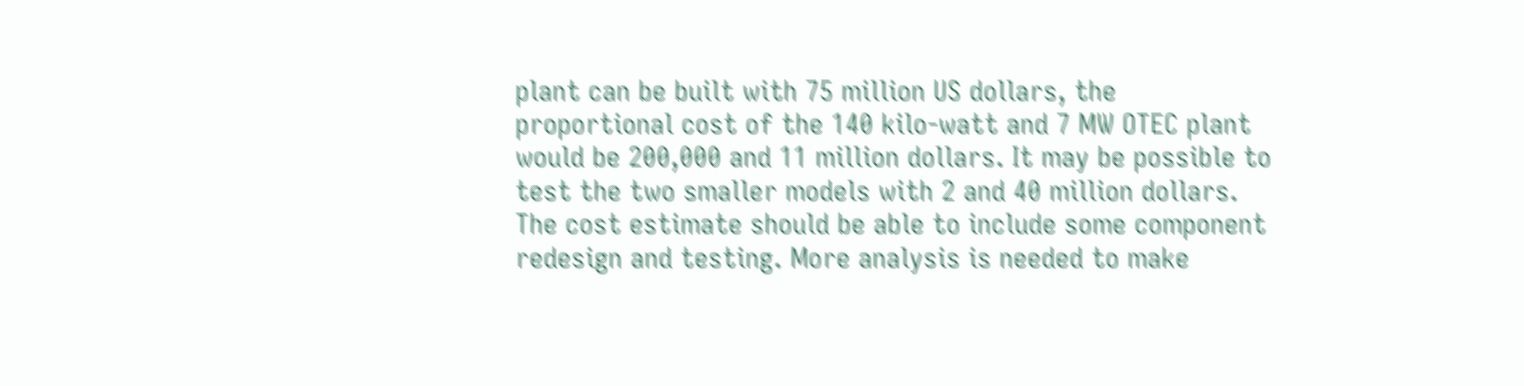plant can be built with 75 million US dollars, the proportional cost of the 140 kilo-watt and 7 MW OTEC plant would be 200,000 and 11 million dollars. It may be possible to test the two smaller models with 2 and 40 million dollars. The cost estimate should be able to include some component redesign and testing. More analysis is needed to make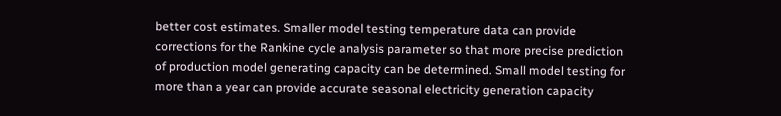better cost estimates. Smaller model testing temperature data can provide corrections for the Rankine cycle analysis parameter so that more precise prediction of production model generating capacity can be determined. Small model testing for more than a year can provide accurate seasonal electricity generation capacity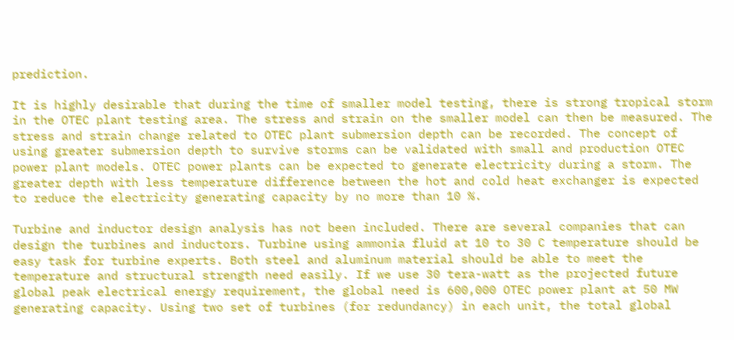prediction.

It is highly desirable that during the time of smaller model testing, there is strong tropical storm in the OTEC plant testing area. The stress and strain on the smaller model can then be measured. The stress and strain change related to OTEC plant submersion depth can be recorded. The concept of using greater submersion depth to survive storms can be validated with small and production OTEC power plant models. OTEC power plants can be expected to generate electricity during a storm. The greater depth with less temperature difference between the hot and cold heat exchanger is expected to reduce the electricity generating capacity by no more than 10 %.

Turbine and inductor design analysis has not been included. There are several companies that can design the turbines and inductors. Turbine using ammonia fluid at 10 to 30 C temperature should be easy task for turbine experts. Both steel and aluminum material should be able to meet the temperature and structural strength need easily. If we use 30 tera-watt as the projected future global peak electrical energy requirement, the global need is 600,000 OTEC power plant at 50 MW generating capacity. Using two set of turbines (for redundancy) in each unit, the total global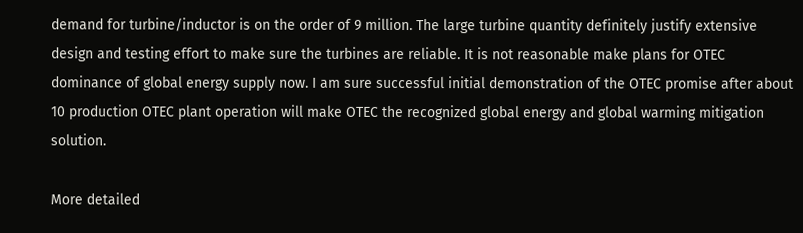demand for turbine/inductor is on the order of 9 million. The large turbine quantity definitely justify extensive design and testing effort to make sure the turbines are reliable. It is not reasonable make plans for OTEC dominance of global energy supply now. I am sure successful initial demonstration of the OTEC promise after about 10 production OTEC plant operation will make OTEC the recognized global energy and global warming mitigation solution.

More detailed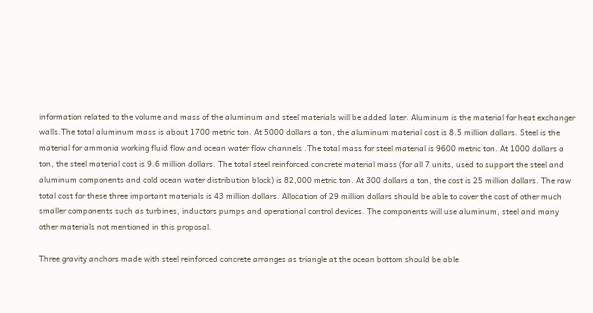information related to the volume and mass of the aluminum and steel materials will be added later. Aluminum is the material for heat exchanger walls.The total aluminum mass is about 1700 metric ton. At 5000 dollars a ton, the aluminum material cost is 8.5 million dollars. Steel is the material for ammonia working fluid flow and ocean water flow channels .The total mass for steel material is 9600 metric ton. At 1000 dollars a ton, the steel material cost is 9.6 million dollars. The total steel reinforced concrete material mass (for all 7 units, used to support the steel and aluminum components and cold ocean water distribution block) is 82,000 metric ton. At 300 dollars a ton, the cost is 25 million dollars. The raw total cost for these three important materials is 43 million dollars. Allocation of 29 million dollars should be able to cover the cost of other much smaller components such as turbines, inductors pumps and operational control devices. The components will use aluminum, steel and many other materials not mentioned in this proposal.

Three gravity anchors made with steel reinforced concrete arranges as triangle at the ocean bottom should be able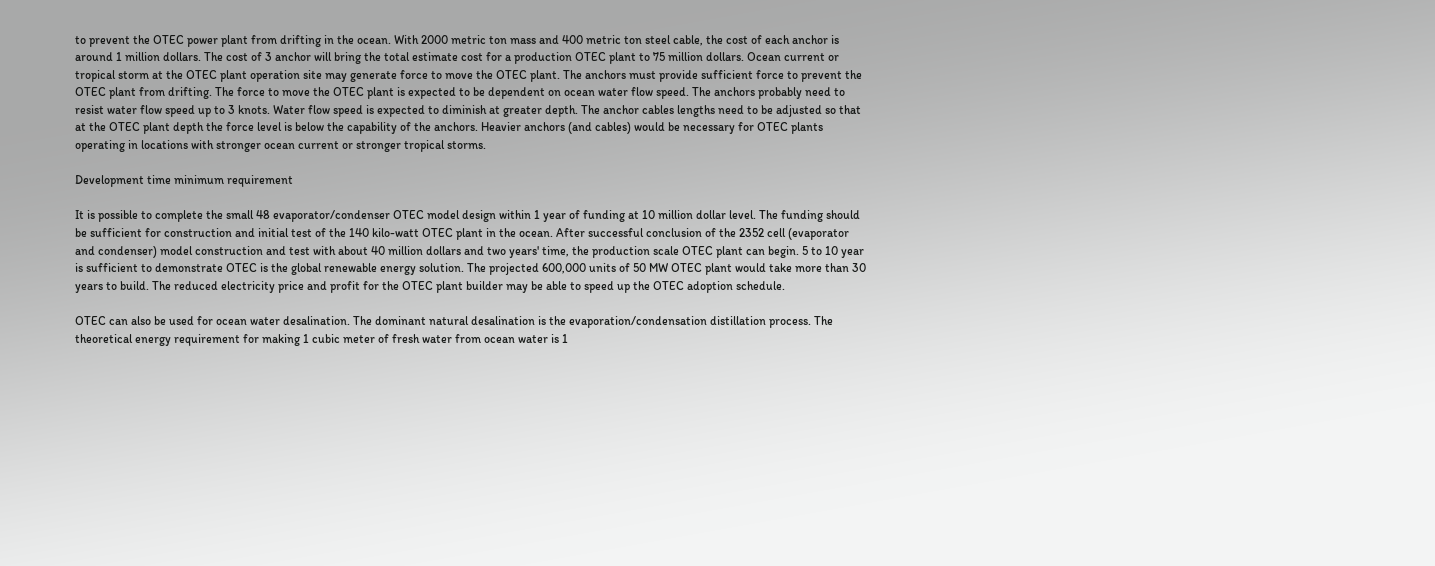to prevent the OTEC power plant from drifting in the ocean. With 2000 metric ton mass and 400 metric ton steel cable, the cost of each anchor is around 1 million dollars. The cost of 3 anchor will bring the total estimate cost for a production OTEC plant to 75 million dollars. Ocean current or tropical storm at the OTEC plant operation site may generate force to move the OTEC plant. The anchors must provide sufficient force to prevent the OTEC plant from drifting. The force to move the OTEC plant is expected to be dependent on ocean water flow speed. The anchors probably need to resist water flow speed up to 3 knots. Water flow speed is expected to diminish at greater depth. The anchor cables lengths need to be adjusted so that at the OTEC plant depth the force level is below the capability of the anchors. Heavier anchors (and cables) would be necessary for OTEC plants operating in locations with stronger ocean current or stronger tropical storms.

Development time minimum requirement

It is possible to complete the small 48 evaporator/condenser OTEC model design within 1 year of funding at 10 million dollar level. The funding should be sufficient for construction and initial test of the 140 kilo-watt OTEC plant in the ocean. After successful conclusion of the 2352 cell (evaporator and condenser) model construction and test with about 40 million dollars and two years' time, the production scale OTEC plant can begin. 5 to 10 year is sufficient to demonstrate OTEC is the global renewable energy solution. The projected 600,000 units of 50 MW OTEC plant would take more than 30 years to build. The reduced electricity price and profit for the OTEC plant builder may be able to speed up the OTEC adoption schedule.

OTEC can also be used for ocean water desalination. The dominant natural desalination is the evaporation/condensation distillation process. The theoretical energy requirement for making 1 cubic meter of fresh water from ocean water is 1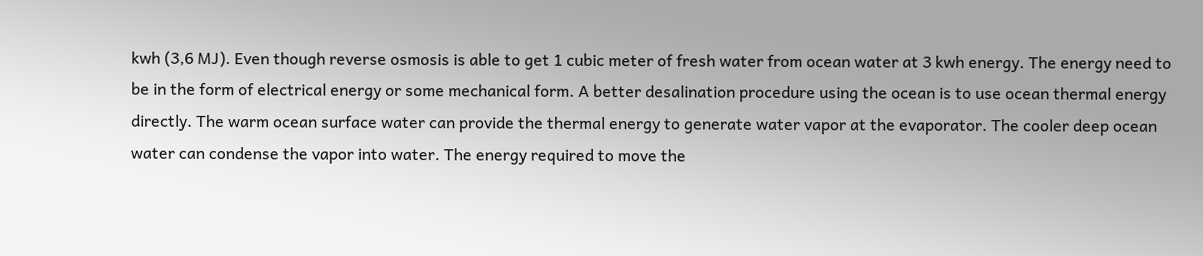kwh (3,6 MJ). Even though reverse osmosis is able to get 1 cubic meter of fresh water from ocean water at 3 kwh energy. The energy need to be in the form of electrical energy or some mechanical form. A better desalination procedure using the ocean is to use ocean thermal energy directly. The warm ocean surface water can provide the thermal energy to generate water vapor at the evaporator. The cooler deep ocean water can condense the vapor into water. The energy required to move the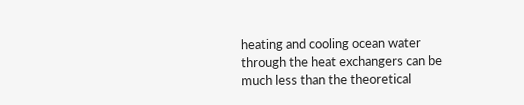heating and cooling ocean water through the heat exchangers can be much less than the theoretical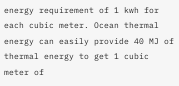energy requirement of 1 kwh for each cubic meter. Ocean thermal energy can easily provide 40 MJ of thermal energy to get 1 cubic meter of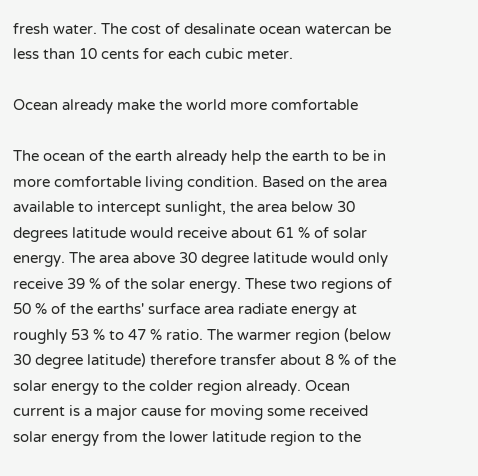fresh water. The cost of desalinate ocean watercan be less than 10 cents for each cubic meter.

Ocean already make the world more comfortable

The ocean of the earth already help the earth to be in more comfortable living condition. Based on the area available to intercept sunlight, the area below 30 degrees latitude would receive about 61 % of solar energy. The area above 30 degree latitude would only receive 39 % of the solar energy. These two regions of 50 % of the earths' surface area radiate energy at roughly 53 % to 47 % ratio. The warmer region (below 30 degree latitude) therefore transfer about 8 % of the solar energy to the colder region already. Ocean current is a major cause for moving some received solar energy from the lower latitude region to the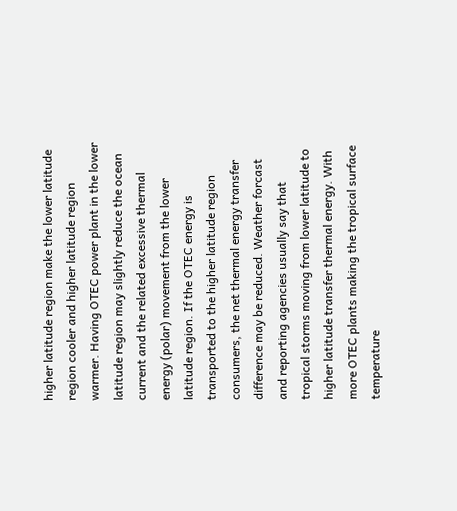higher latitude region make the lower latitude region cooler and higher latitude region warmer. Having OTEC power plant in the lower latitude region may slightly reduce the ocean current and the related excessive thermal energy (polar) movement from the lower latitude region. If the OTEC energy is transported to the higher latitude region consumers, the net thermal energy transfer difference may be reduced. Weather forcast and reporting agencies usually say that tropical storms moving from lower latitude to higher latitude transfer thermal energy. With more OTEC plants making the tropical surface temperature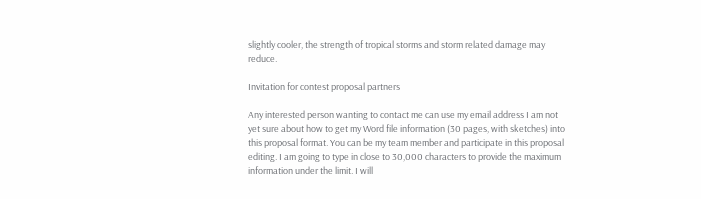slightly cooler, the strength of tropical storms and storm related damage may reduce.

Invitation for contest proposal partners

Any interested person wanting to contact me can use my email address I am not yet sure about how to get my Word file information (30 pages, with sketches) into this proposal format. You can be my team member and participate in this proposal editing. I am going to type in close to 30,000 characters to provide the maximum information under the limit. I will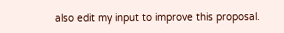also edit my input to improve this proposal.